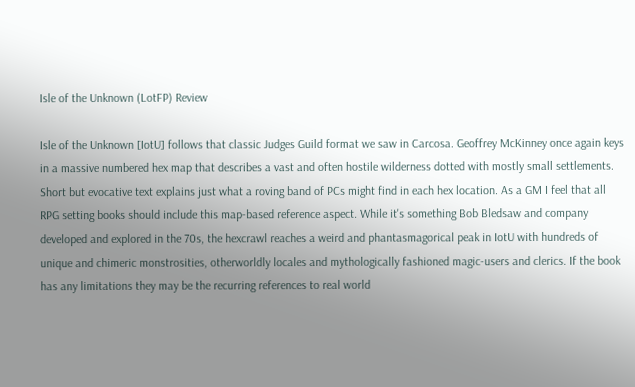Isle of the Unknown (LotFP) Review

Isle of the Unknown [IotU] follows that classic Judges Guild format we saw in Carcosa. Geoffrey McKinney once again keys in a massive numbered hex map that describes a vast and often hostile wilderness dotted with mostly small settlements. Short but evocative text explains just what a roving band of PCs might find in each hex location. As a GM I feel that all RPG setting books should include this map-based reference aspect. While it's something Bob Bledsaw and company developed and explored in the 70s, the hexcrawl reaches a weird and phantasmagorical peak in IotU with hundreds of unique and chimeric monstrosities, otherworldly locales and mythologically fashioned magic-users and clerics. If the book has any limitations they may be the recurring references to real world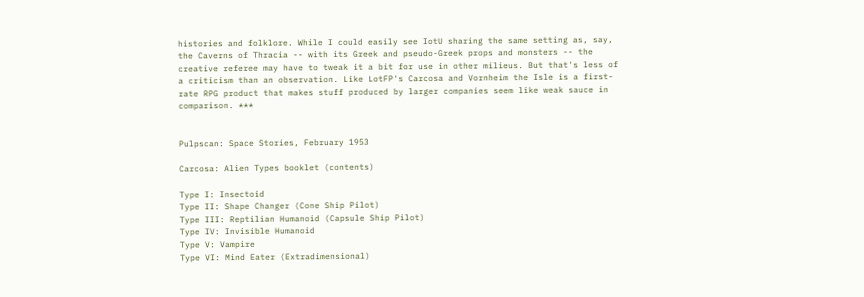histories and folklore. While I could easily see IotU sharing the same setting as, say, the Caverns of Thracia -- with its Greek and pseudo-Greek props and monsters -- the creative referee may have to tweak it a bit for use in other milieus. But that's less of a criticism than an observation. Like LotFP's Carcosa and Vornheim the Isle is a first-rate RPG product that makes stuff produced by larger companies seem like weak sauce in comparison. ***


Pulpscan: Space Stories, February 1953

Carcosa: Alien Types booklet (contents)

Type I: Insectoid
Type II: Shape Changer (Cone Ship Pilot)
Type III: Reptilian Humanoid (Capsule Ship Pilot)
Type IV: Invisible Humanoid
Type V: Vampire
Type VI: Mind Eater (Extradimensional)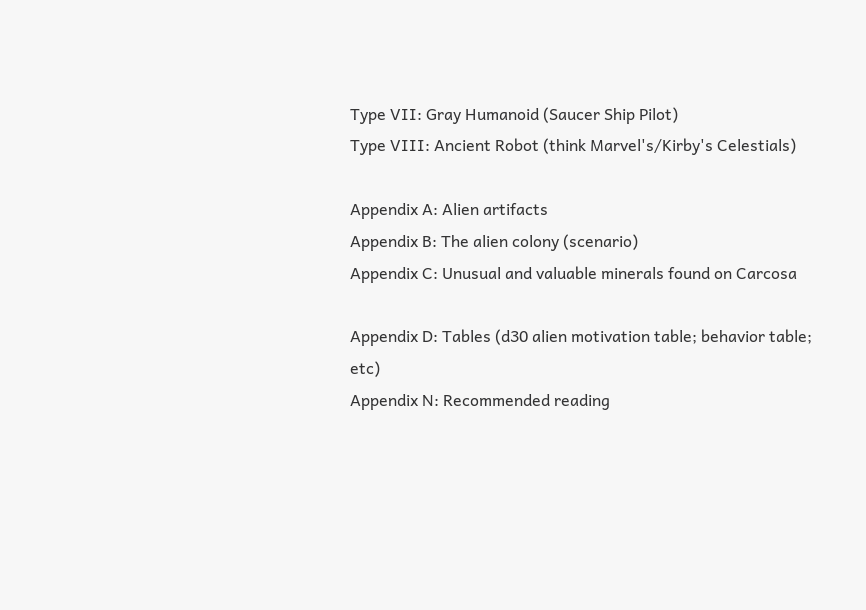Type VII: Gray Humanoid (Saucer Ship Pilot)
Type VIII: Ancient Robot (think Marvel's/Kirby's Celestials)

Appendix A: Alien artifacts
Appendix B: The alien colony (scenario)
Appendix C: Unusual and valuable minerals found on Carcosa

Appendix D: Tables (d30 alien motivation table; behavior table; etc)
Appendix N: Recommended reading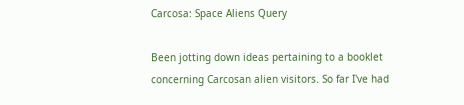Carcosa: Space Aliens Query

Been jotting down ideas pertaining to a booklet concerning Carcosan alien visitors. So far I've had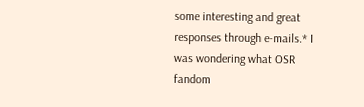some interesting and great responses through e-mails.* I was wondering what OSR fandom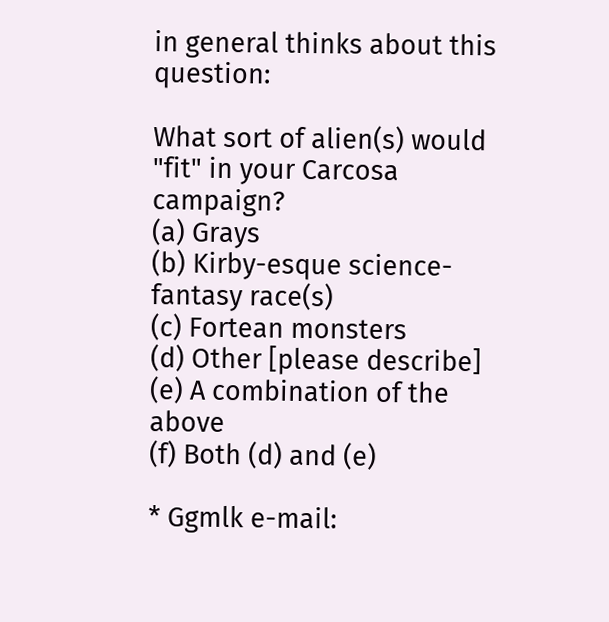in general thinks about this question:

What sort of alien(s) would "fit" in your Carcosa campaign?
(a) Grays
(b) Kirby-esque science-fantasy race(s)
(c) Fortean monsters
(d) Other [please describe]
(e) A combination of the above
(f) Both (d) and (e)

* Ggmlk e-mail: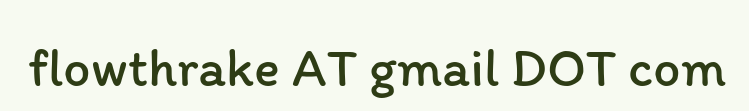flowthrake AT gmail DOT com